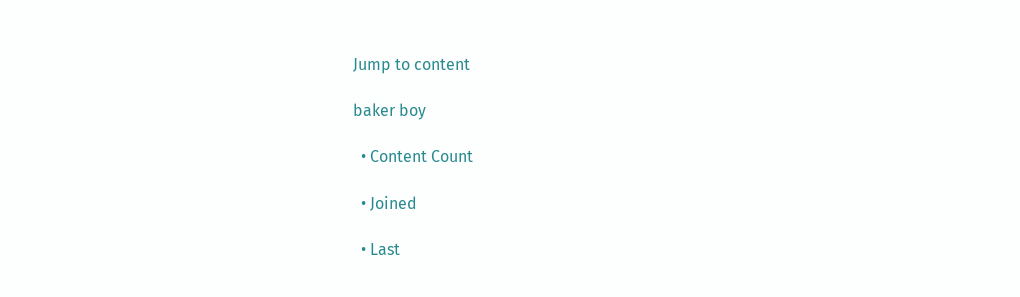Jump to content

baker boy

  • Content Count

  • Joined

  • Last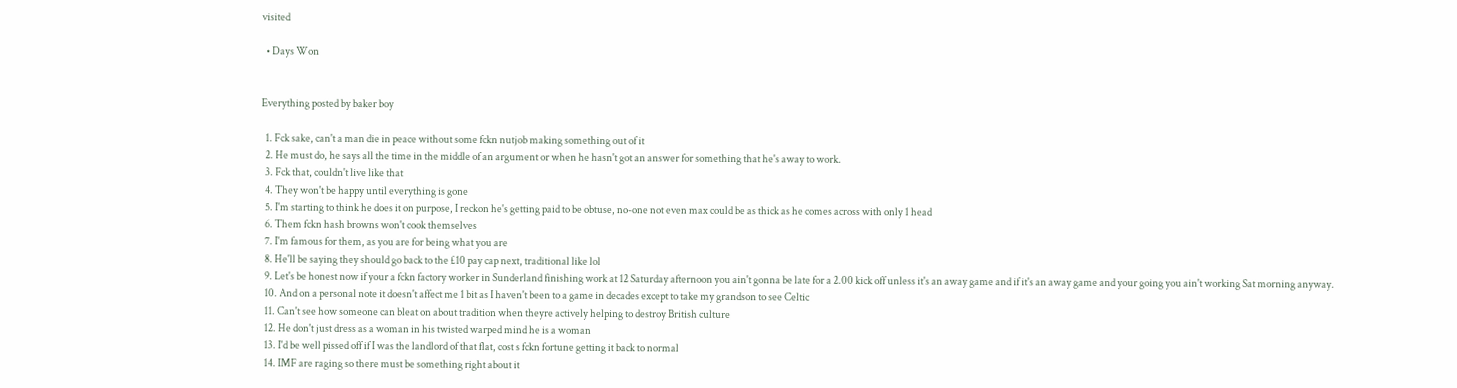visited

  • Days Won


Everything posted by baker boy

  1. Fck sake, can't a man die in peace without some fckn nutjob making something out of it
  2. He must do, he says all the time in the middle of an argument or when he hasn't got an answer for something that he's away to work.
  3. Fck that, couldn't live like that
  4. They won't be happy until everything is gone
  5. I'm starting to think he does it on purpose, I reckon he's getting paid to be obtuse, no-one not even max could be as thick as he comes across with only 1 head
  6. Them fckn hash browns won't cook themselves
  7. I'm famous for them, as you are for being what you are
  8. He'll be saying they should go back to the £10 pay cap next, traditional like lol
  9. Let's be honest now if your a fckn factory worker in Sunderland finishing work at 12 Saturday afternoon you ain't gonna be late for a 2.00 kick off unless it's an away game and if it's an away game and your going you ain't working Sat morning anyway.
  10. And on a personal note it doesn't affect me 1 bit as I haven't been to a game in decades except to take my grandson to see Celtic
  11. Can't see how someone can bleat on about tradition when theyre actively helping to destroy British culture
  12. He don't just dress as a woman in his twisted warped mind he is a woman
  13. I'd be well pissed off if I was the landlord of that flat, cost s fckn fortune getting it back to normal
  14. IMF are raging so there must be something right about it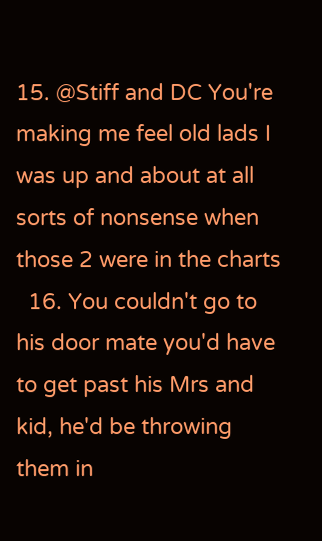15. @Stiff and DC You're making me feel old lads I was up and about at all sorts of nonsense when those 2 were in the charts
  16. You couldn't go to his door mate you'd have to get past his Mrs and kid, he'd be throwing them in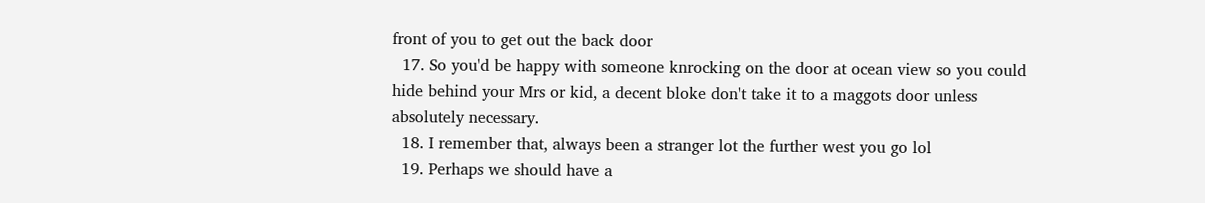front of you to get out the back door
  17. So you'd be happy with someone knrocking on the door at ocean view so you could hide behind your Mrs or kid, a decent bloke don't take it to a maggots door unless absolutely necessary.
  18. I remember that, always been a stranger lot the further west you go lol
  19. Perhaps we should have a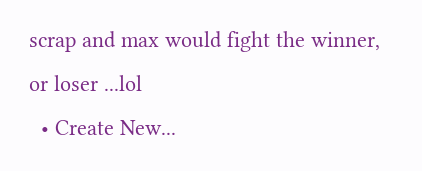scrap and max would fight the winner, or loser ...lol
  • Create New...